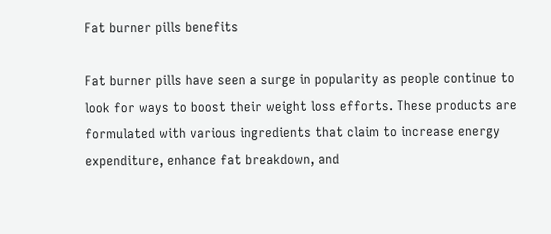Fat burner pills benefits

Fat burner pills have seen a surge in popularity as people continue to look for ways to boost their weight loss efforts. These products are formulated with various ingredients that claim to increase energy expenditure, enhance fat breakdown, and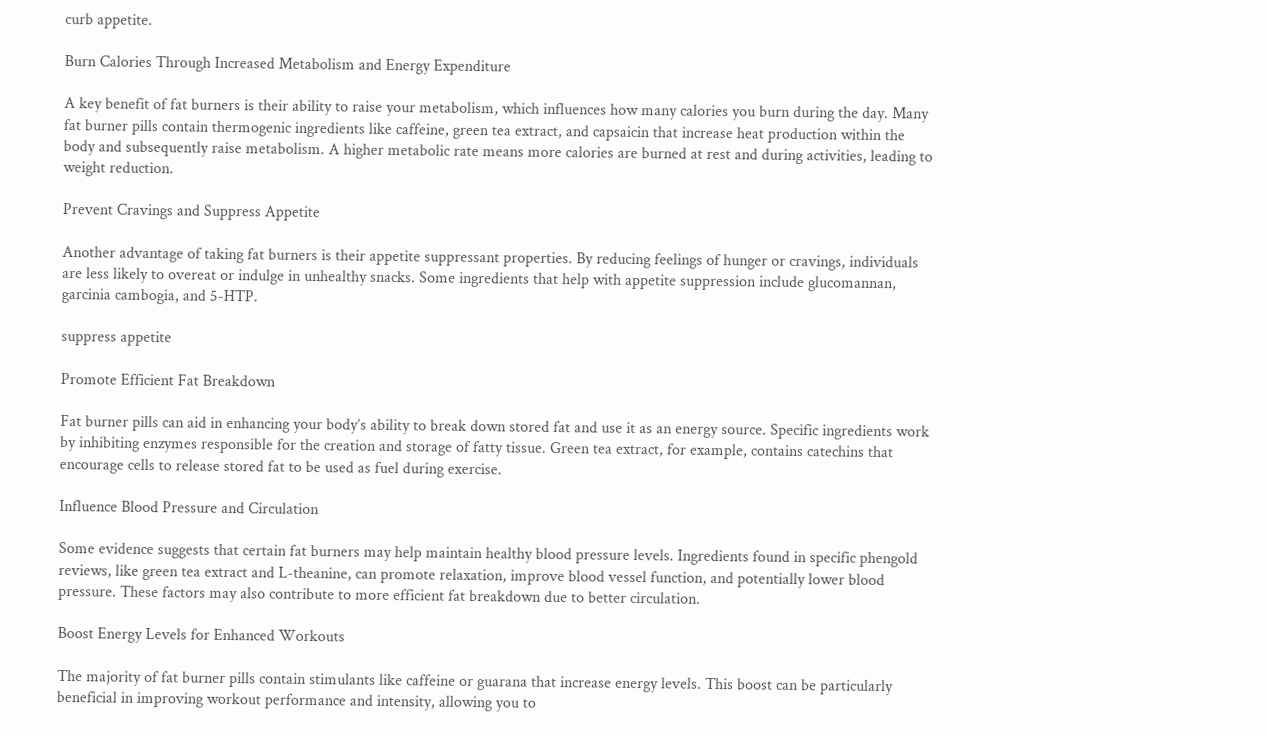curb appetite.

Burn Calories Through Increased Metabolism and Energy Expenditure

A key benefit of fat burners is their ability to raise your metabolism, which influences how many calories you burn during the day. Many fat burner pills contain thermogenic ingredients like caffeine, green tea extract, and capsaicin that increase heat production within the body and subsequently raise metabolism. A higher metabolic rate means more calories are burned at rest and during activities, leading to weight reduction.

Prevent Cravings and Suppress Appetite

Another advantage of taking fat burners is their appetite suppressant properties. By reducing feelings of hunger or cravings, individuals are less likely to overeat or indulge in unhealthy snacks. Some ingredients that help with appetite suppression include glucomannan, garcinia cambogia, and 5-HTP.

suppress appetite

Promote Efficient Fat Breakdown

Fat burner pills can aid in enhancing your body’s ability to break down stored fat and use it as an energy source. Specific ingredients work by inhibiting enzymes responsible for the creation and storage of fatty tissue. Green tea extract, for example, contains catechins that encourage cells to release stored fat to be used as fuel during exercise.

Influence Blood Pressure and Circulation

Some evidence suggests that certain fat burners may help maintain healthy blood pressure levels. Ingredients found in specific phengold reviews, like green tea extract and L-theanine, can promote relaxation, improve blood vessel function, and potentially lower blood pressure. These factors may also contribute to more efficient fat breakdown due to better circulation.

Boost Energy Levels for Enhanced Workouts

The majority of fat burner pills contain stimulants like caffeine or guarana that increase energy levels. This boost can be particularly beneficial in improving workout performance and intensity, allowing you to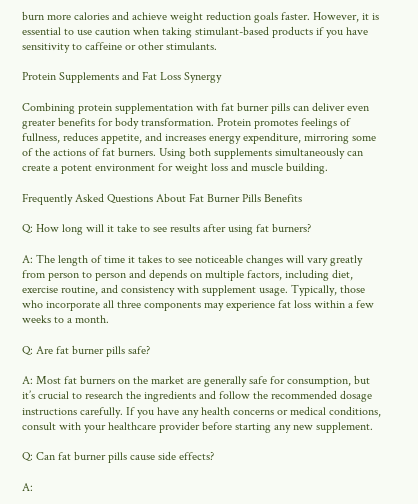burn more calories and achieve weight reduction goals faster. However, it is essential to use caution when taking stimulant-based products if you have sensitivity to caffeine or other stimulants.

Protein Supplements and Fat Loss Synergy

Combining protein supplementation with fat burner pills can deliver even greater benefits for body transformation. Protein promotes feelings of fullness, reduces appetite, and increases energy expenditure, mirroring some of the actions of fat burners. Using both supplements simultaneously can create a potent environment for weight loss and muscle building.

Frequently Asked Questions About Fat Burner Pills Benefits

Q: How long will it take to see results after using fat burners?

A: The length of time it takes to see noticeable changes will vary greatly from person to person and depends on multiple factors, including diet, exercise routine, and consistency with supplement usage. Typically, those who incorporate all three components may experience fat loss within a few weeks to a month.

Q: Are fat burner pills safe?

A: Most fat burners on the market are generally safe for consumption, but it’s crucial to research the ingredients and follow the recommended dosage instructions carefully. If you have any health concerns or medical conditions, consult with your healthcare provider before starting any new supplement.

Q: Can fat burner pills cause side effects?

A: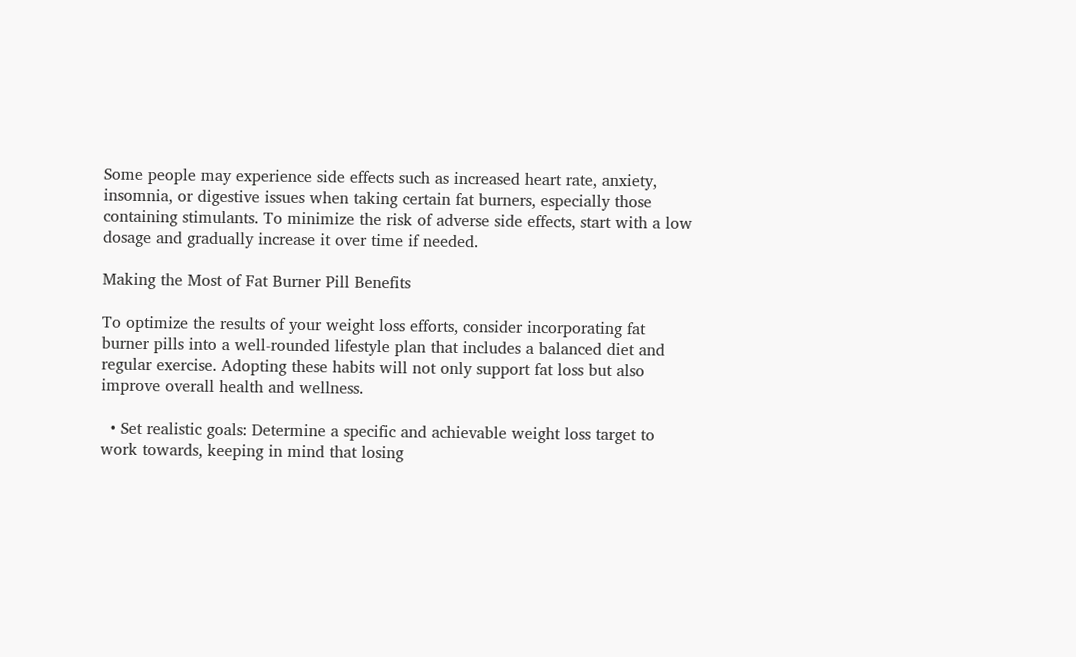Some people may experience side effects such as increased heart rate, anxiety, insomnia, or digestive issues when taking certain fat burners, especially those containing stimulants. To minimize the risk of adverse side effects, start with a low dosage and gradually increase it over time if needed.

Making the Most of Fat Burner Pill Benefits

To optimize the results of your weight loss efforts, consider incorporating fat burner pills into a well-rounded lifestyle plan that includes a balanced diet and regular exercise. Adopting these habits will not only support fat loss but also improve overall health and wellness.

  • Set realistic goals: Determine a specific and achievable weight loss target to work towards, keeping in mind that losing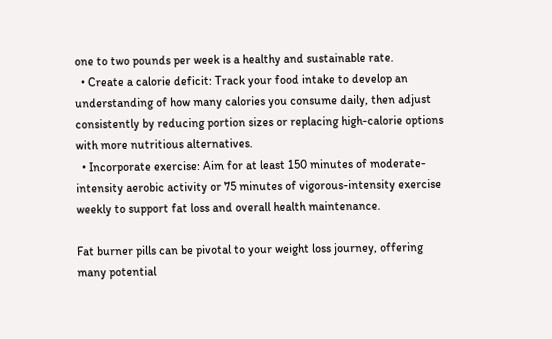one to two pounds per week is a healthy and sustainable rate.
  • Create a calorie deficit: Track your food intake to develop an understanding of how many calories you consume daily, then adjust consistently by reducing portion sizes or replacing high-calorie options with more nutritious alternatives.
  • Incorporate exercise: Aim for at least 150 minutes of moderate-intensity aerobic activity or 75 minutes of vigorous-intensity exercise weekly to support fat loss and overall health maintenance.

Fat burner pills can be pivotal to your weight loss journey, offering many potential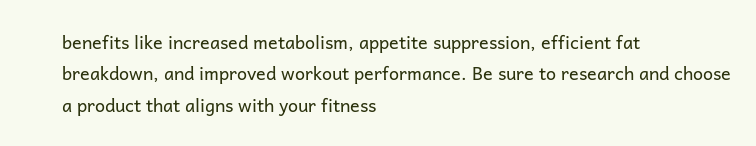benefits like increased metabolism, appetite suppression, efficient fat breakdown, and improved workout performance. Be sure to research and choose a product that aligns with your fitness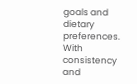goals and dietary preferences. With consistency and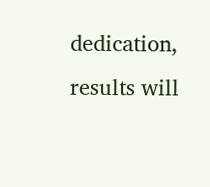dedication, results will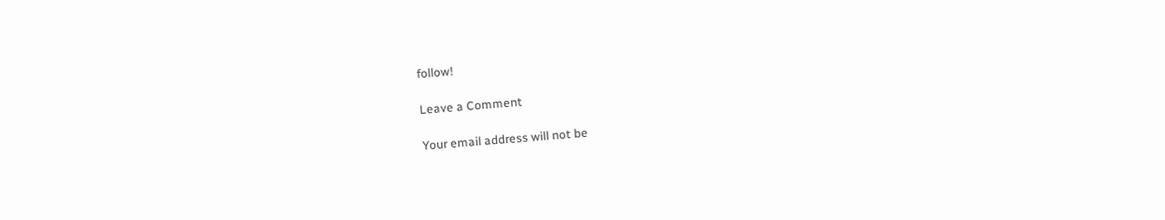follow!

Leave a Comment

Your email address will not be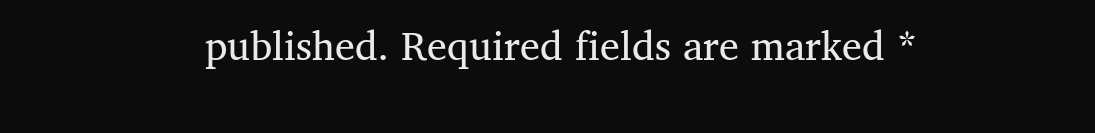published. Required fields are marked *